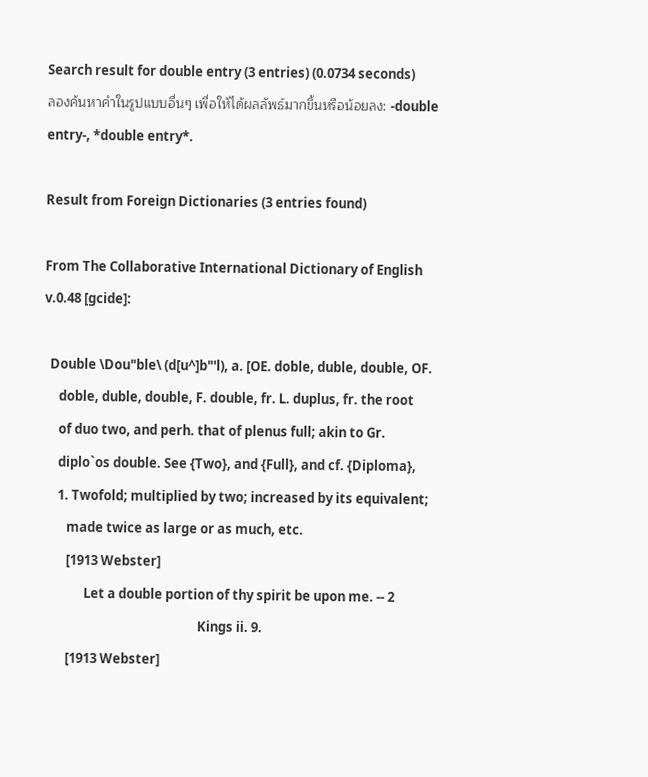Search result for double entry (3 entries) (0.0734 seconds)
ลองค้นหาคำในรูปแบบอื่นๆ เพื่อให้ได้ผลลัพธ์มากขึ้นหรือน้อยลง: -double entry-, *double entry*.

Result from Foreign Dictionaries (3 entries found)

From The Collaborative International Dictionary of English v.0.48 [gcide]:

  Double \Dou"ble\ (d[u^]b"'l), a. [OE. doble, duble, double, OF.
     doble, duble, double, F. double, fr. L. duplus, fr. the root
     of duo two, and perh. that of plenus full; akin to Gr.
     diplo`os double. See {Two}, and {Full}, and cf. {Diploma},
     1. Twofold; multiplied by two; increased by its equivalent;
        made twice as large or as much, etc.
        [1913 Webster]
              Let a double portion of thy spirit be upon me. -- 2
                                                    Kings ii. 9.
        [1913 Webster]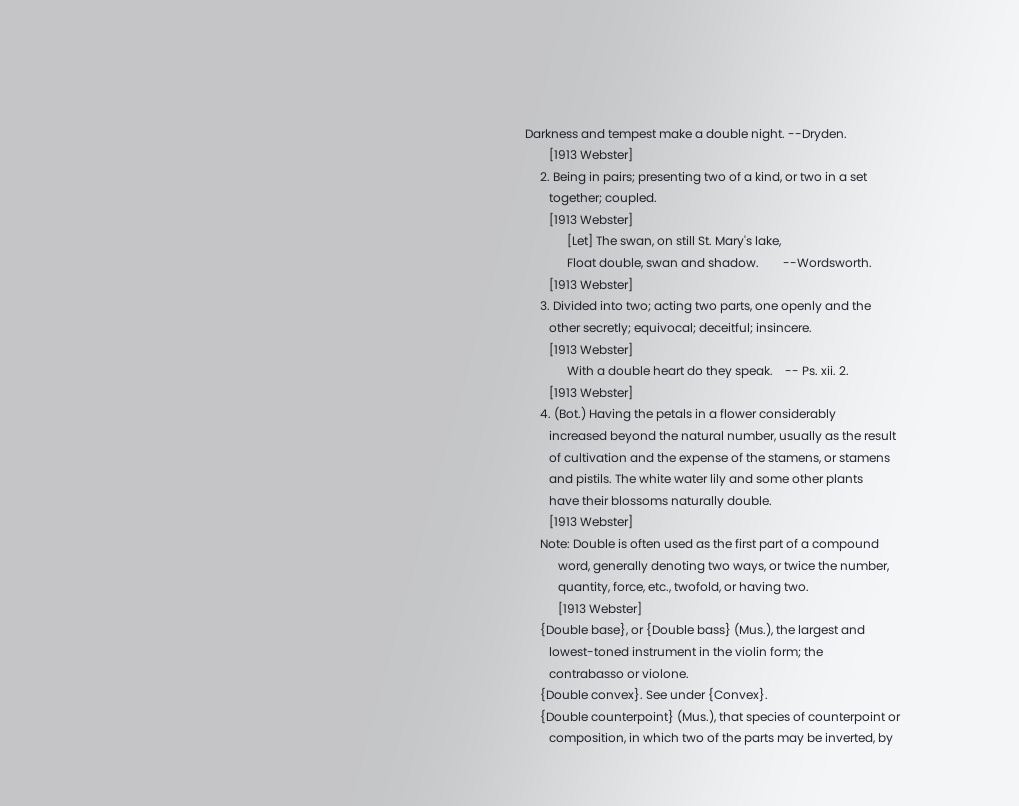Darkness and tempest make a double night. --Dryden.
        [1913 Webster]
     2. Being in pairs; presenting two of a kind, or two in a set
        together; coupled.
        [1913 Webster]
              [Let] The swan, on still St. Mary's lake,
              Float double, swan and shadow.        --Wordsworth.
        [1913 Webster]
     3. Divided into two; acting two parts, one openly and the
        other secretly; equivocal; deceitful; insincere.
        [1913 Webster]
              With a double heart do they speak.    -- Ps. xii. 2.
        [1913 Webster]
     4. (Bot.) Having the petals in a flower considerably
        increased beyond the natural number, usually as the result
        of cultivation and the expense of the stamens, or stamens
        and pistils. The white water lily and some other plants
        have their blossoms naturally double.
        [1913 Webster]
     Note: Double is often used as the first part of a compound
           word, generally denoting two ways, or twice the number,
           quantity, force, etc., twofold, or having two.
           [1913 Webster]
     {Double base}, or {Double bass} (Mus.), the largest and
        lowest-toned instrument in the violin form; the
        contrabasso or violone.
     {Double convex}. See under {Convex}.
     {Double counterpoint} (Mus.), that species of counterpoint or
        composition, in which two of the parts may be inverted, by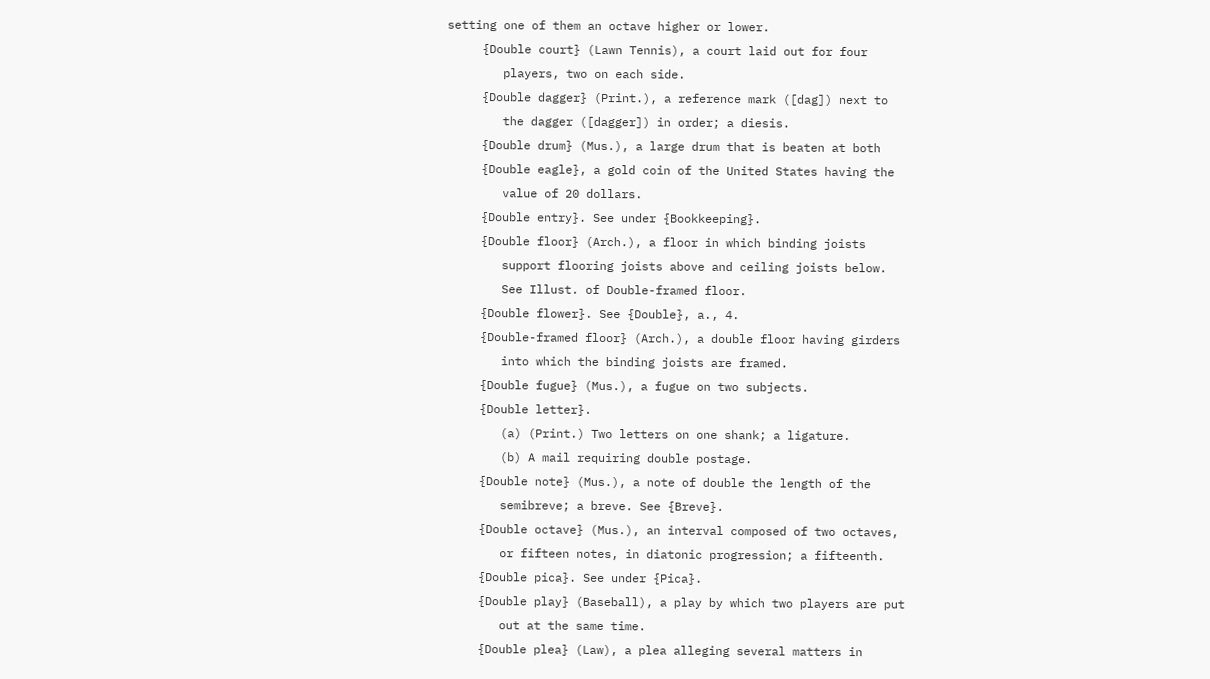setting one of them an octave higher or lower.
     {Double court} (Lawn Tennis), a court laid out for four
        players, two on each side.
     {Double dagger} (Print.), a reference mark ([dag]) next to
        the dagger ([dagger]) in order; a diesis.
     {Double drum} (Mus.), a large drum that is beaten at both
     {Double eagle}, a gold coin of the United States having the
        value of 20 dollars.
     {Double entry}. See under {Bookkeeping}.
     {Double floor} (Arch.), a floor in which binding joists
        support flooring joists above and ceiling joists below.
        See Illust. of Double-framed floor.
     {Double flower}. See {Double}, a., 4.
     {Double-framed floor} (Arch.), a double floor having girders
        into which the binding joists are framed.
     {Double fugue} (Mus.), a fugue on two subjects.
     {Double letter}.
        (a) (Print.) Two letters on one shank; a ligature.
        (b) A mail requiring double postage.
     {Double note} (Mus.), a note of double the length of the
        semibreve; a breve. See {Breve}.
     {Double octave} (Mus.), an interval composed of two octaves,
        or fifteen notes, in diatonic progression; a fifteenth.
     {Double pica}. See under {Pica}.
     {Double play} (Baseball), a play by which two players are put
        out at the same time.
     {Double plea} (Law), a plea alleging several matters in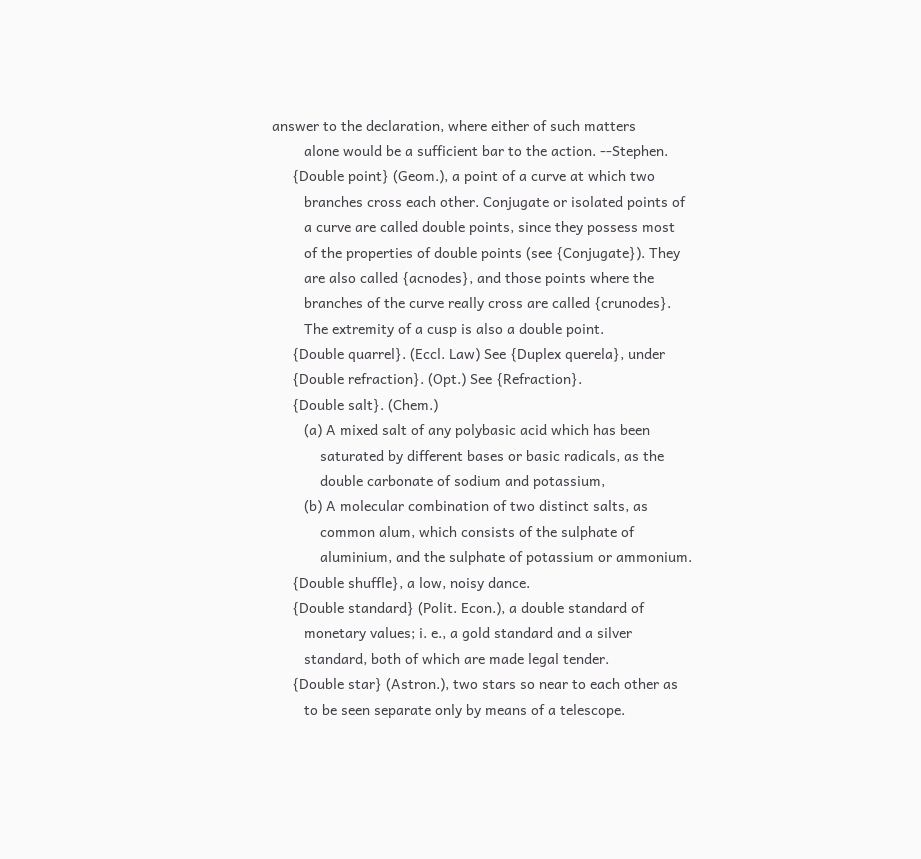answer to the declaration, where either of such matters
        alone would be a sufficient bar to the action. --Stephen.
     {Double point} (Geom.), a point of a curve at which two
        branches cross each other. Conjugate or isolated points of
        a curve are called double points, since they possess most
        of the properties of double points (see {Conjugate}). They
        are also called {acnodes}, and those points where the
        branches of the curve really cross are called {crunodes}.
        The extremity of a cusp is also a double point.
     {Double quarrel}. (Eccl. Law) See {Duplex querela}, under
     {Double refraction}. (Opt.) See {Refraction}.
     {Double salt}. (Chem.)
        (a) A mixed salt of any polybasic acid which has been
            saturated by different bases or basic radicals, as the
            double carbonate of sodium and potassium,
        (b) A molecular combination of two distinct salts, as
            common alum, which consists of the sulphate of
            aluminium, and the sulphate of potassium or ammonium.
     {Double shuffle}, a low, noisy dance.
     {Double standard} (Polit. Econ.), a double standard of
        monetary values; i. e., a gold standard and a silver
        standard, both of which are made legal tender.
     {Double star} (Astron.), two stars so near to each other as
        to be seen separate only by means of a telescope.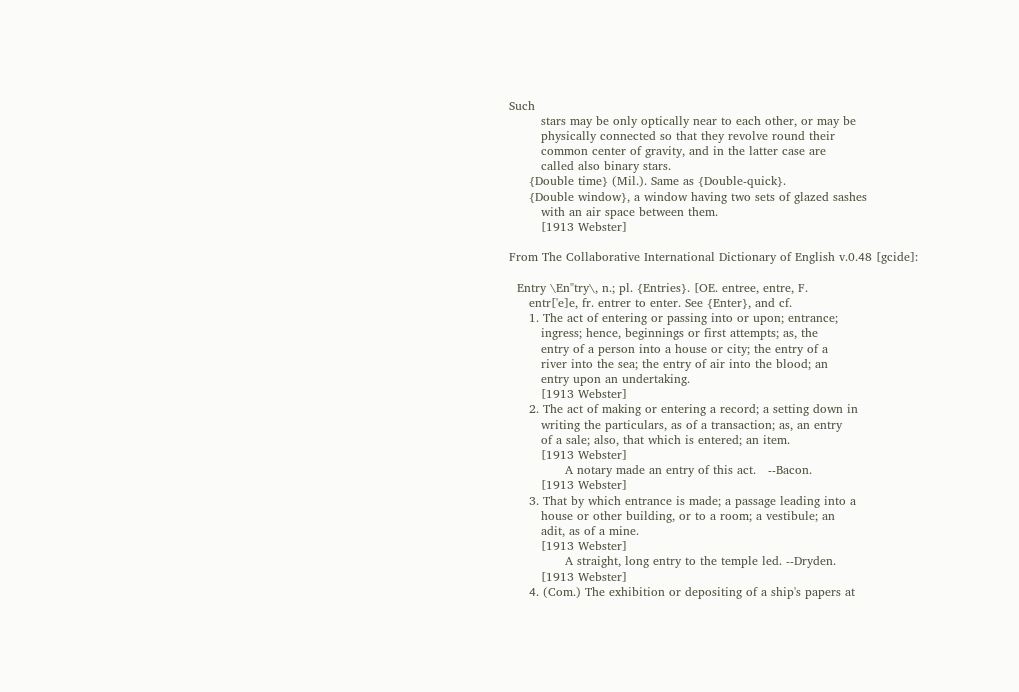Such
        stars may be only optically near to each other, or may be
        physically connected so that they revolve round their
        common center of gravity, and in the latter case are
        called also binary stars.
     {Double time} (Mil.). Same as {Double-quick}.
     {Double window}, a window having two sets of glazed sashes
        with an air space between them.
        [1913 Webster]

From The Collaborative International Dictionary of English v.0.48 [gcide]:

  Entry \En"try\, n.; pl. {Entries}. [OE. entree, entre, F.
     entr['e]e, fr. entrer to enter. See {Enter}, and cf.
     1. The act of entering or passing into or upon; entrance;
        ingress; hence, beginnings or first attempts; as, the
        entry of a person into a house or city; the entry of a
        river into the sea; the entry of air into the blood; an
        entry upon an undertaking.
        [1913 Webster]
     2. The act of making or entering a record; a setting down in
        writing the particulars, as of a transaction; as, an entry
        of a sale; also, that which is entered; an item.
        [1913 Webster]
              A notary made an entry of this act.   --Bacon.
        [1913 Webster]
     3. That by which entrance is made; a passage leading into a
        house or other building, or to a room; a vestibule; an
        adit, as of a mine.
        [1913 Webster]
              A straight, long entry to the temple led. --Dryden.
        [1913 Webster]
     4. (Com.) The exhibition or depositing of a ship's papers at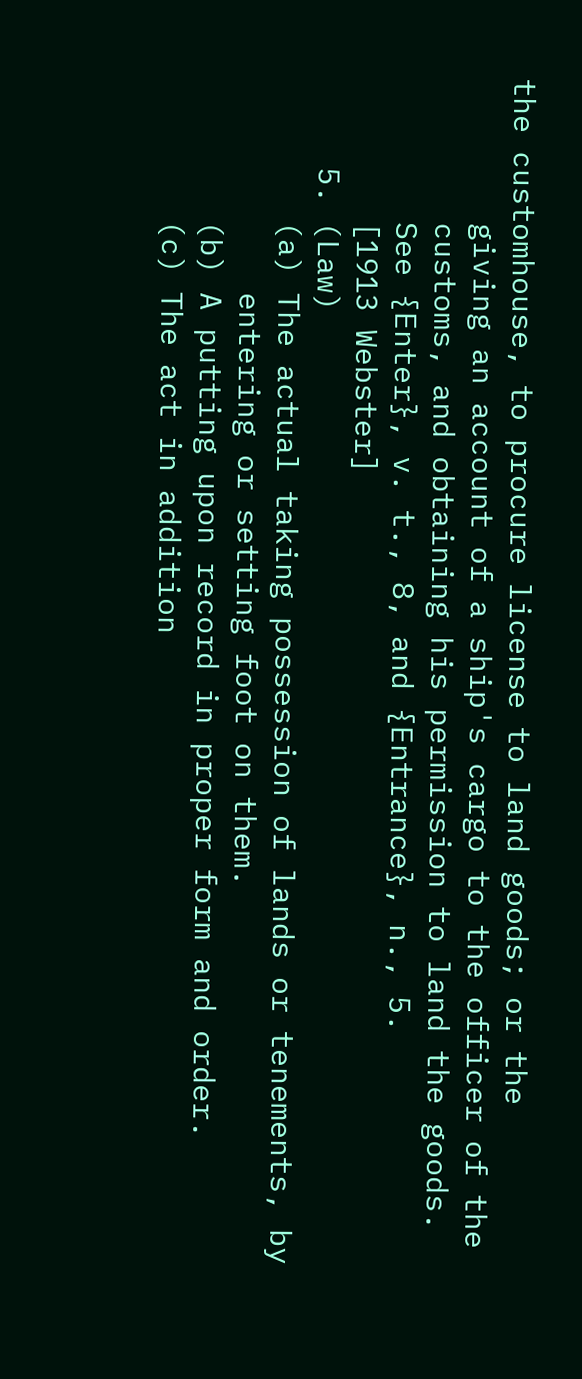the customhouse, to procure license to land goods; or the
        giving an account of a ship's cargo to the officer of the
        customs, and obtaining his permission to land the goods.
        See {Enter}, v. t., 8, and {Entrance}, n., 5.
        [1913 Webster]
     5. (Law)
        (a) The actual taking possession of lands or tenements, by
            entering or setting foot on them.
        (b) A putting upon record in proper form and order.
        (c) The act in addition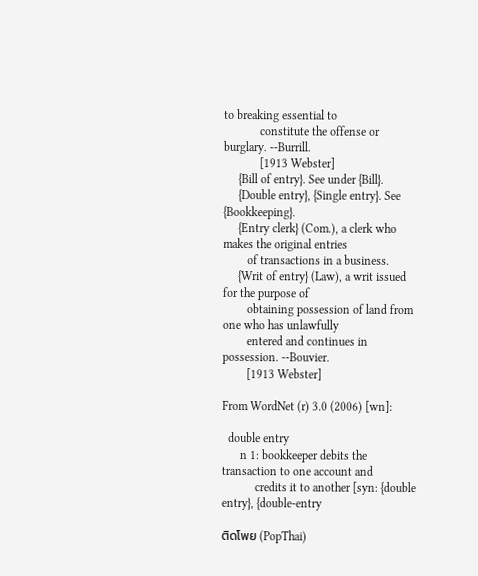to breaking essential to
            constitute the offense or burglary. --Burrill.
            [1913 Webster]
     {Bill of entry}. See under {Bill}.
     {Double entry}, {Single entry}. See {Bookkeeping}.
     {Entry clerk} (Com.), a clerk who makes the original entries
        of transactions in a business.
     {Writ of entry} (Law), a writ issued for the purpose of
        obtaining possession of land from one who has unlawfully
        entered and continues in possession. --Bouvier.
        [1913 Webster]

From WordNet (r) 3.0 (2006) [wn]:

  double entry
      n 1: bookkeeper debits the transaction to one account and
           credits it to another [syn: {double entry}, {double-entry

ติดโพย (PopThai)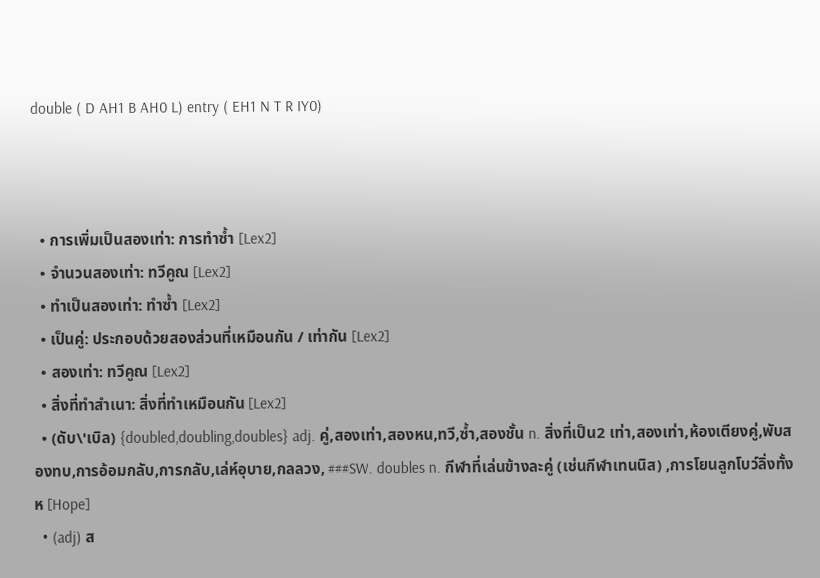double ( D AH1 B AH0 L) entry ( EH1 N T R IY0)



  • การเพิ่มเป็นสองเท่า: การทำซ้ำ [Lex2]
  • จำนวนสองเท่า: ทวีคูณ [Lex2]
  • ทำเป็นสองเท่า: ทำซ้ำ [Lex2]
  • เป็นคู่: ประกอบด้วยสองส่วนที่เหมือนกัน / เท่ากัน [Lex2]
  • สองเท่า: ทวีคูณ [Lex2]
  • สิ่งที่ทำสำเนา: สิ่งที่ทำเหมือนกัน [Lex2]
  • (ดับ\'เบิล) {doubled,doubling,doubles} adj. คู่,สองเท่า,สองหน,ทวี,ซ้ำ,สองชั้น n. สิ่งที่เป็น2 เท่า,สองเท่า,ห้องเตียงคู่,พับสองทบ,การอ้อมกลับ,การกลับ,เล่ห์อุบาย,กลลวง, ###SW. doubles n. กีฬาที่เล่นข้างละคู่ (เช่นกีฬาเทนนิส) ,การโยนลูกโบว์ลิ่งทั้งห [Hope]
  • (adj) ส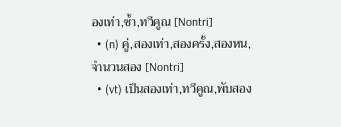องเท่า,ซ้ำ,ทวีคูณ [Nontri]
  • (n) คู่,สองเท่า,สองครั้ง,สองหน,จำนวนสอง [Nontri]
  • (vt) เป็นสองเท่า,ทวีคูณ,พับสอง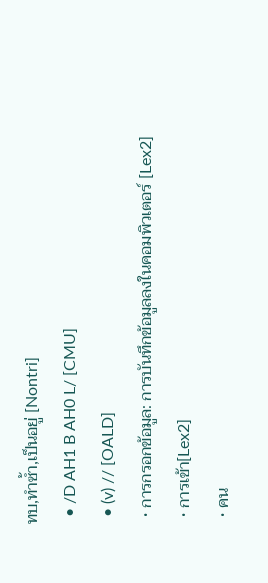ทบ,ทำซ้ำ,เป็นอยู่ [Nontri]
  • /D AH1 B AH0 L/ [CMU]
  • (v) // [OALD]
  • การกรอกข้อมูล: การบันทึกข้อมูลลงในคอมพิวเตอร์ [Lex2]
  • การเข้า[Lex2]
  • คน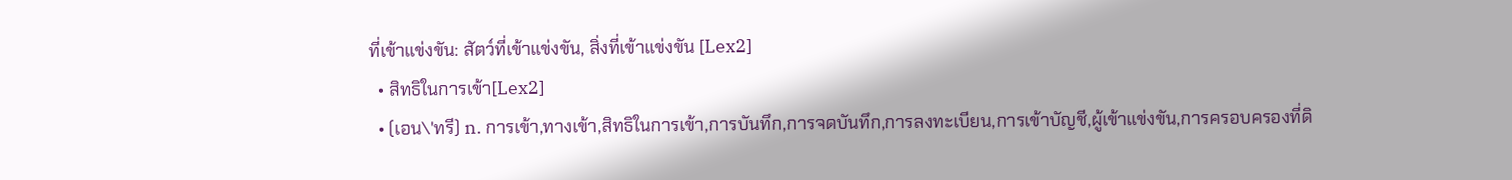ที่เข้าแข่งขัน: สัตว์ที่เข้าแข่งขัน, สิ่งที่เข้าแข่งขัน [Lex2]
  • สิทธิในการเข้า[Lex2]
  • (เอน\'ทรี) n. การเข้า,ทางเข้า,สิทธิในการเข้า,การบันทึก,การจดบันทึก,การลงทะเบียน,การเข้าบัญชี,ผู้เข้าแข่งขัน,การครอบครองที่ดิ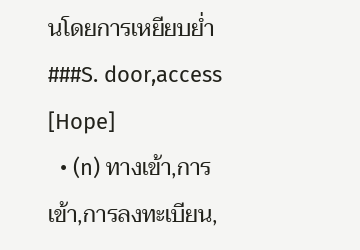นโดยการเหยียบย่ำ ###S. door,access [Hope]
  • (n) ทางเข้า,การเข้า,การลงทะเบียน,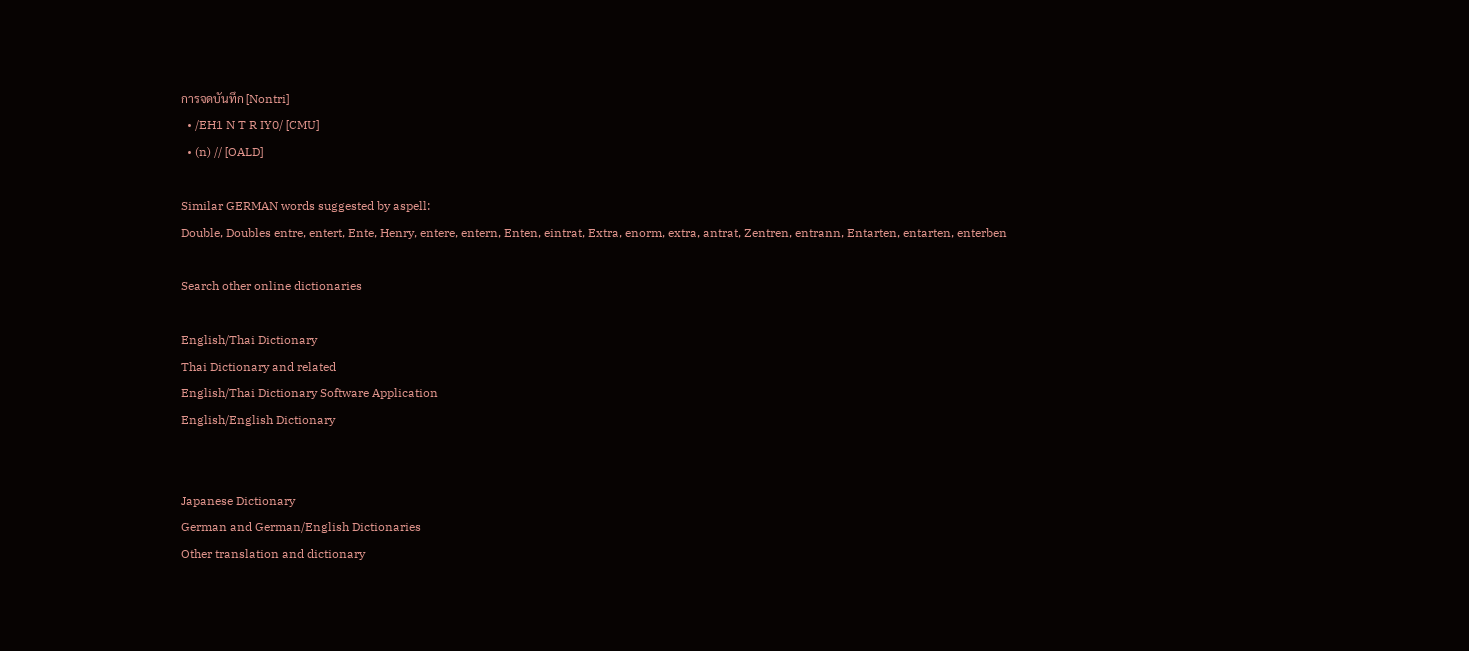การจดบันทึก [Nontri]
  • /EH1 N T R IY0/ [CMU]
  • (n) // [OALD]

Similar GERMAN words suggested by aspell:
Double, Doubles entre, entert, Ente, Henry, entere, entern, Enten, eintrat, Extra, enorm, extra, antrat, Zentren, entrann, Entarten, entarten, enterben

Search other online dictionaries

English/Thai Dictionary
Thai Dictionary and related
English/Thai Dictionary Software Application
English/English Dictionary


Japanese Dictionary
German and German/English Dictionaries
Other translation and dictionary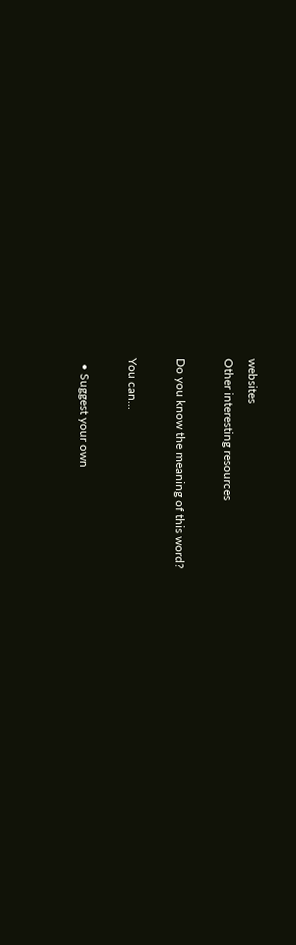websites
Other interesting resources

Do you know the meaning of this word?

You can...

  • Suggest your own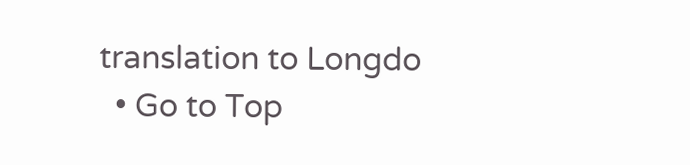translation to Longdo
  • Go to Top